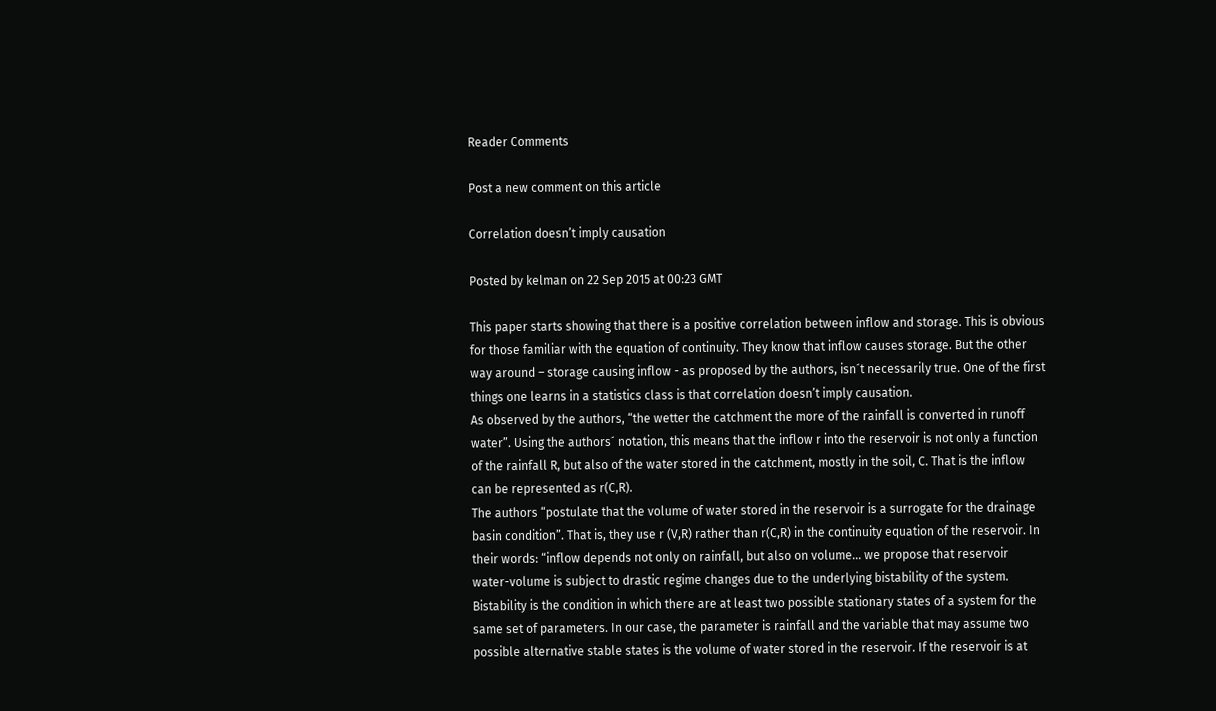Reader Comments

Post a new comment on this article

Correlation doesn’t imply causation

Posted by kelman on 22 Sep 2015 at 00:23 GMT

This paper starts showing that there is a positive correlation between inflow and storage. This is obvious for those familiar with the equation of continuity. They know that inflow causes storage. But the other way around – storage causing inflow - as proposed by the authors, isn´t necessarily true. One of the first things one learns in a statistics class is that correlation doesn’t imply causation.
As observed by the authors, “the wetter the catchment the more of the rainfall is converted in runoff water”. Using the authors´ notation, this means that the inflow r into the reservoir is not only a function of the rainfall R, but also of the water stored in the catchment, mostly in the soil, C. That is the inflow can be represented as r(C,R).
The authors “postulate that the volume of water stored in the reservoir is a surrogate for the drainage basin condition”. That is, they use r (V,R) rather than r(C,R) in the continuity equation of the reservoir. In their words: “inflow depends not only on rainfall, but also on volume... we propose that reservoir water-volume is subject to drastic regime changes due to the underlying bistability of the system. Bistability is the condition in which there are at least two possible stationary states of a system for the same set of parameters. In our case, the parameter is rainfall and the variable that may assume two possible alternative stable states is the volume of water stored in the reservoir. If the reservoir is at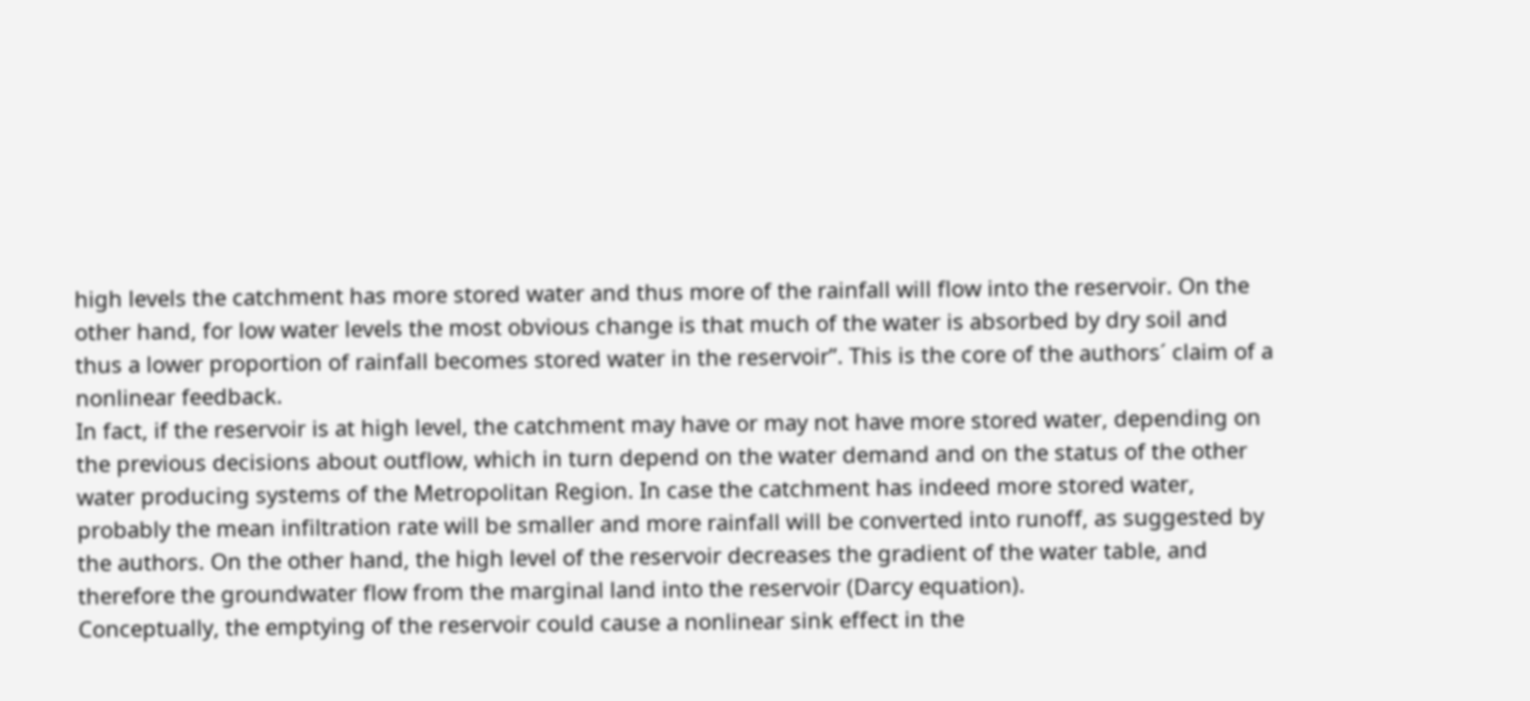high levels the catchment has more stored water and thus more of the rainfall will flow into the reservoir. On the other hand, for low water levels the most obvious change is that much of the water is absorbed by dry soil and thus a lower proportion of rainfall becomes stored water in the reservoir”. This is the core of the authors´ claim of a nonlinear feedback.
In fact, if the reservoir is at high level, the catchment may have or may not have more stored water, depending on the previous decisions about outflow, which in turn depend on the water demand and on the status of the other water producing systems of the Metropolitan Region. In case the catchment has indeed more stored water, probably the mean infiltration rate will be smaller and more rainfall will be converted into runoff, as suggested by the authors. On the other hand, the high level of the reservoir decreases the gradient of the water table, and therefore the groundwater flow from the marginal land into the reservoir (Darcy equation).
Conceptually, the emptying of the reservoir could cause a nonlinear sink effect in the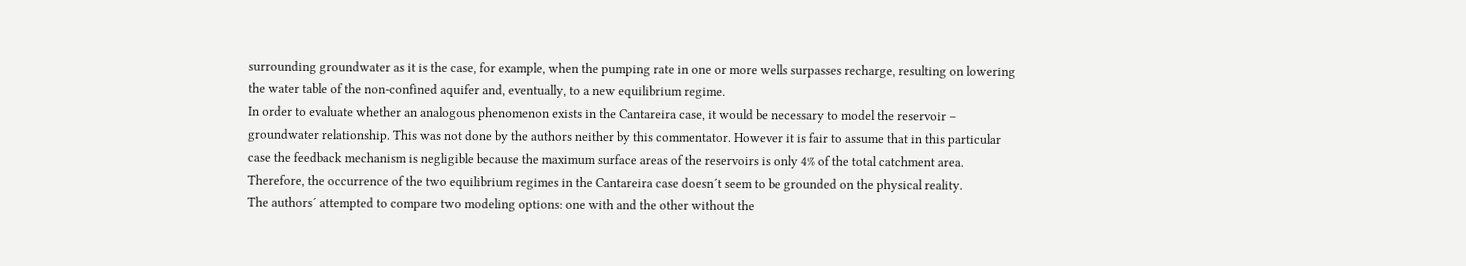surrounding groundwater as it is the case, for example, when the pumping rate in one or more wells surpasses recharge, resulting on lowering the water table of the non-confined aquifer and, eventually, to a new equilibrium regime.
In order to evaluate whether an analogous phenomenon exists in the Cantareira case, it would be necessary to model the reservoir – groundwater relationship. This was not done by the authors neither by this commentator. However it is fair to assume that in this particular case the feedback mechanism is negligible because the maximum surface areas of the reservoirs is only 4% of the total catchment area. Therefore, the occurrence of the two equilibrium regimes in the Cantareira case doesn´t seem to be grounded on the physical reality.
The authors´ attempted to compare two modeling options: one with and the other without the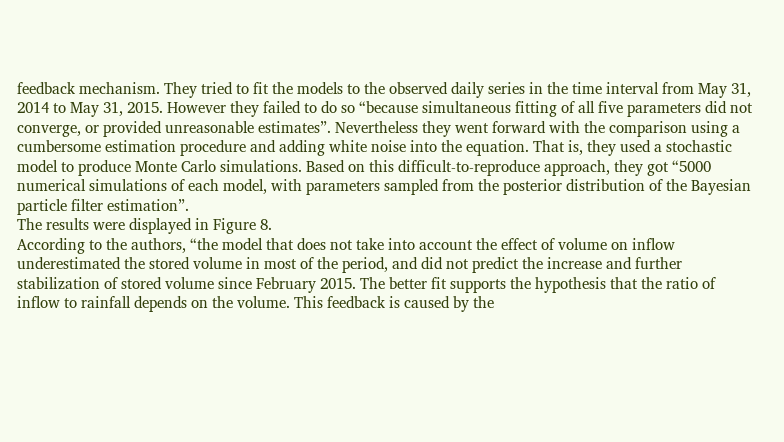feedback mechanism. They tried to fit the models to the observed daily series in the time interval from May 31, 2014 to May 31, 2015. However they failed to do so “because simultaneous fitting of all five parameters did not converge, or provided unreasonable estimates”. Nevertheless they went forward with the comparison using a cumbersome estimation procedure and adding white noise into the equation. That is, they used a stochastic model to produce Monte Carlo simulations. Based on this difficult-to-reproduce approach, they got “5000 numerical simulations of each model, with parameters sampled from the posterior distribution of the Bayesian particle filter estimation”.
The results were displayed in Figure 8.
According to the authors, “the model that does not take into account the effect of volume on inflow underestimated the stored volume in most of the period, and did not predict the increase and further stabilization of stored volume since February 2015. The better fit supports the hypothesis that the ratio of inflow to rainfall depends on the volume. This feedback is caused by the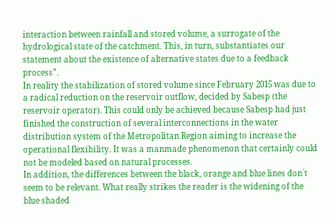interaction between rainfall and stored volume, a surrogate of the hydrological state of the catchment. This, in turn, substantiates our statement about the existence of alternative states due to a feedback process”.
In reality the stabilization of stored volume since February 2015 was due to a radical reduction on the reservoir outflow, decided by Sabesp (the reservoir operator). This could only be achieved because Sabesp had just finished the construction of several interconnections in the water distribution system of the Metropolitan Region aiming to increase the operational flexibility. It was a manmade phenomenon that certainly could not be modeled based on natural processes.
In addition, the differences between the black, orange and blue lines don´t seem to be relevant. What really strikes the reader is the widening of the blue shaded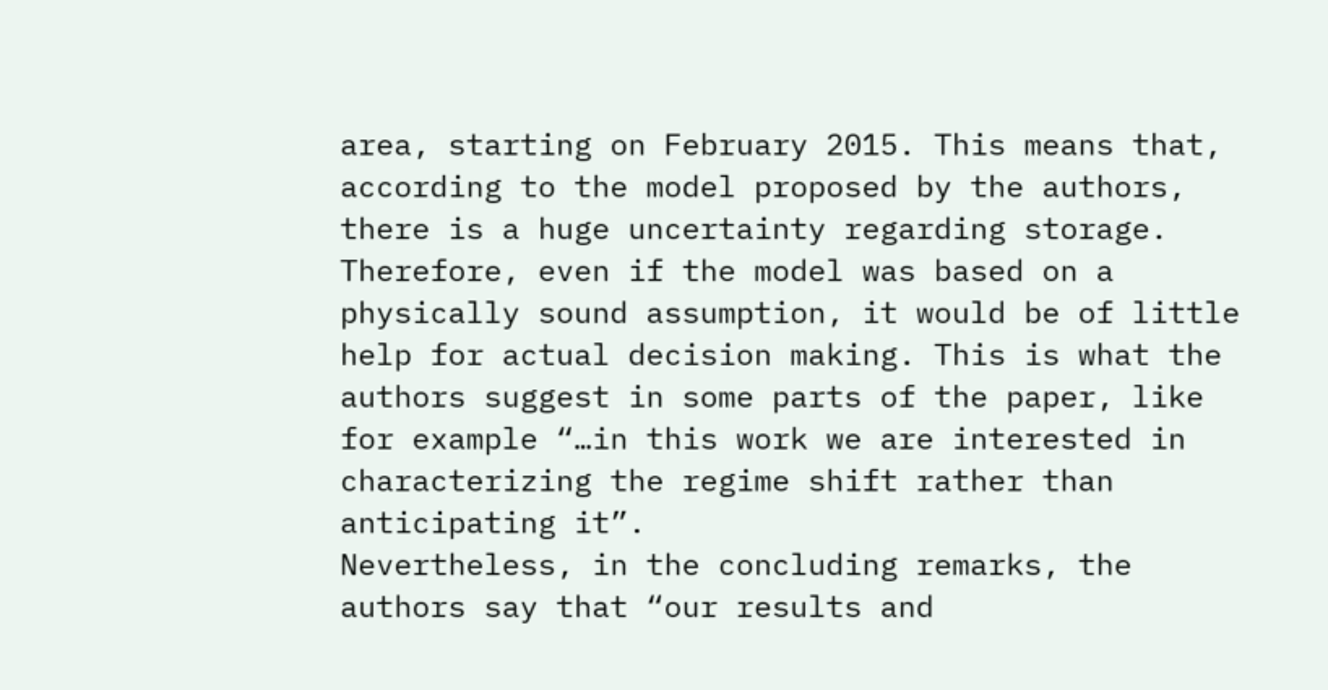area, starting on February 2015. This means that, according to the model proposed by the authors, there is a huge uncertainty regarding storage. Therefore, even if the model was based on a physically sound assumption, it would be of little help for actual decision making. This is what the authors suggest in some parts of the paper, like for example “…in this work we are interested in characterizing the regime shift rather than anticipating it”.
Nevertheless, in the concluding remarks, the authors say that “our results and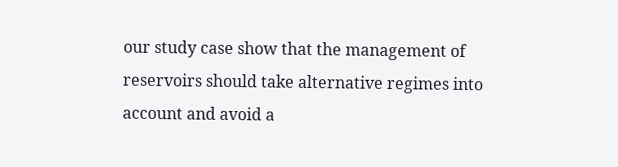our study case show that the management of reservoirs should take alternative regimes into account and avoid a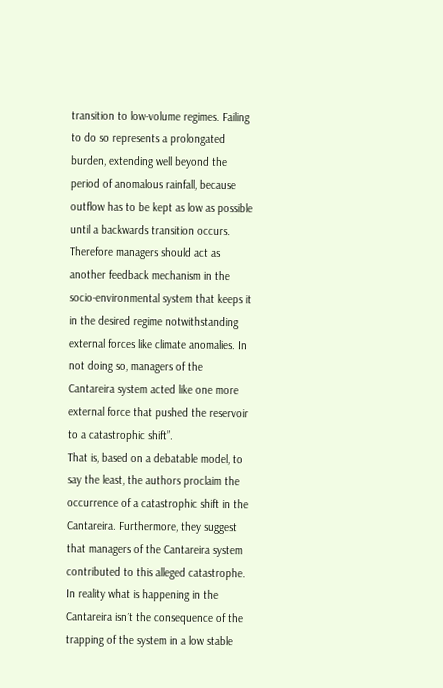transition to low-volume regimes. Failing to do so represents a prolongated burden, extending well beyond the period of anomalous rainfall, because outflow has to be kept as low as possible until a backwards transition occurs. Therefore managers should act as another feedback mechanism in the socio-environmental system that keeps it in the desired regime notwithstanding external forces like climate anomalies. In not doing so, managers of the Cantareira system acted like one more external force that pushed the reservoir to a catastrophic shift”.
That is, based on a debatable model, to say the least, the authors proclaim the occurrence of a catastrophic shift in the Cantareira. Furthermore, they suggest that managers of the Cantareira system contributed to this alleged catastrophe.
In reality what is happening in the Cantareira isn´t the consequence of the trapping of the system in a low stable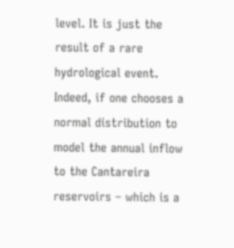level. It is just the result of a rare hydrological event. Indeed, if one chooses a normal distribution to model the annual inflow to the Cantareira reservoirs – which is a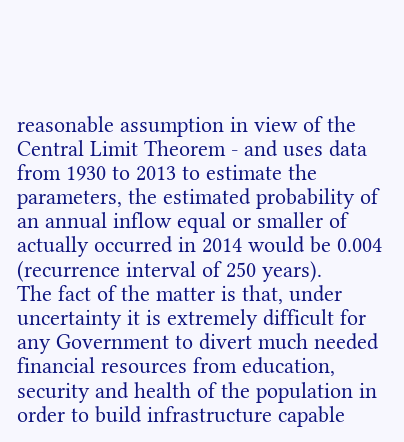reasonable assumption in view of the Central Limit Theorem - and uses data from 1930 to 2013 to estimate the parameters, the estimated probability of an annual inflow equal or smaller of actually occurred in 2014 would be 0.004 (recurrence interval of 250 years).
The fact of the matter is that, under uncertainty it is extremely difficult for any Government to divert much needed financial resources from education, security and health of the population in order to build infrastructure capable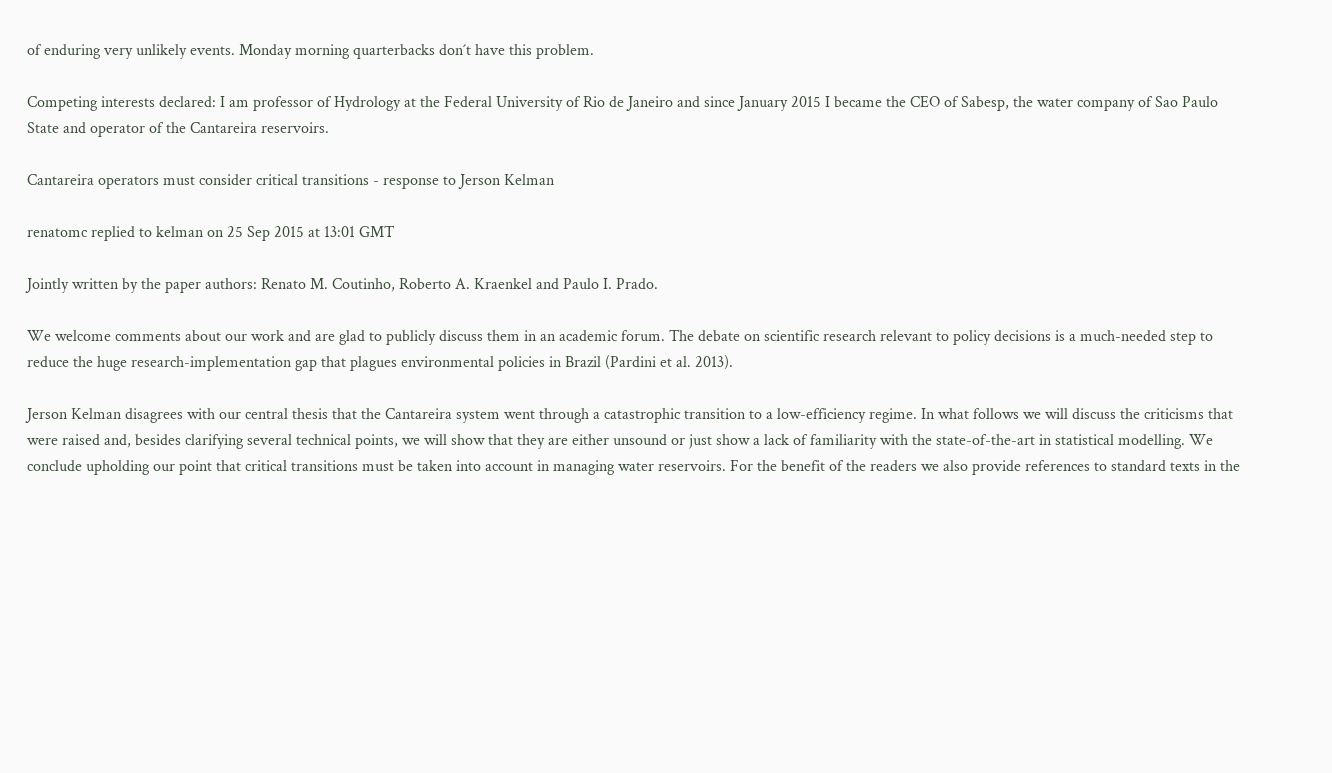of enduring very unlikely events. Monday morning quarterbacks don´t have this problem.

Competing interests declared: I am professor of Hydrology at the Federal University of Rio de Janeiro and since January 2015 I became the CEO of Sabesp, the water company of Sao Paulo State and operator of the Cantareira reservoirs.

Cantareira operators must consider critical transitions - response to Jerson Kelman

renatomc replied to kelman on 25 Sep 2015 at 13:01 GMT

Jointly written by the paper authors: Renato M. Coutinho, Roberto A. Kraenkel and Paulo I. Prado.

We welcome comments about our work and are glad to publicly discuss them in an academic forum. The debate on scientific research relevant to policy decisions is a much-needed step to reduce the huge research-implementation gap that plagues environmental policies in Brazil (Pardini et al. 2013).

Jerson Kelman disagrees with our central thesis that the Cantareira system went through a catastrophic transition to a low-efficiency regime. In what follows we will discuss the criticisms that were raised and, besides clarifying several technical points, we will show that they are either unsound or just show a lack of familiarity with the state-of-the-art in statistical modelling. We conclude upholding our point that critical transitions must be taken into account in managing water reservoirs. For the benefit of the readers we also provide references to standard texts in the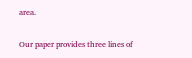area.

Our paper provides three lines of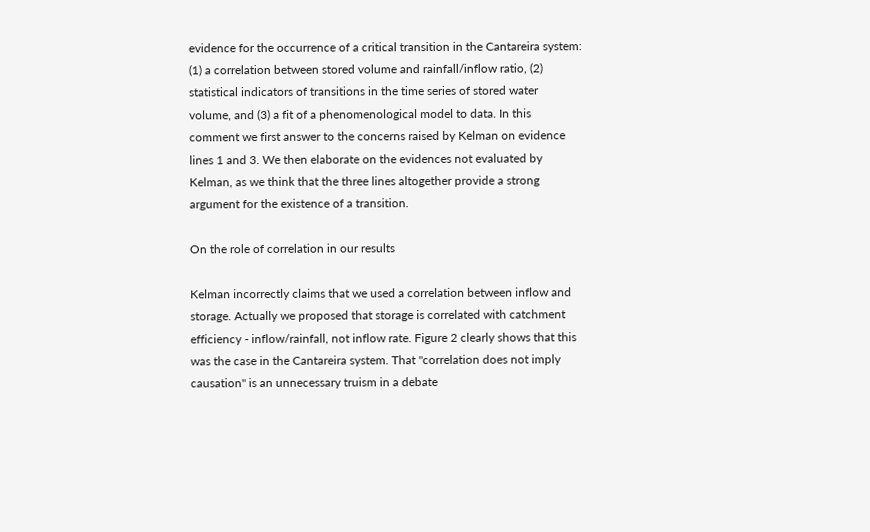evidence for the occurrence of a critical transition in the Cantareira system: (1) a correlation between stored volume and rainfall/inflow ratio, (2) statistical indicators of transitions in the time series of stored water volume, and (3) a fit of a phenomenological model to data. In this comment we first answer to the concerns raised by Kelman on evidence lines 1 and 3. We then elaborate on the evidences not evaluated by Kelman, as we think that the three lines altogether provide a strong argument for the existence of a transition.

On the role of correlation in our results

Kelman incorrectly claims that we used a correlation between inflow and storage. Actually we proposed that storage is correlated with catchment efficiency - inflow/rainfall, not inflow rate. Figure 2 clearly shows that this was the case in the Cantareira system. That "correlation does not imply causation" is an unnecessary truism in a debate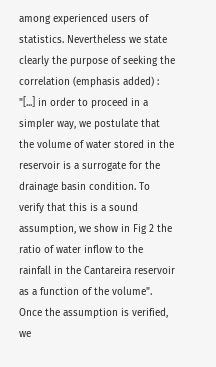among experienced users of statistics. Nevertheless we state clearly the purpose of seeking the correlation (emphasis added) : "[...] in order to proceed in a simpler way, we postulate that the volume of water stored in the reservoir is a surrogate for the drainage basin condition. To verify that this is a sound assumption, we show in Fig 2 the ratio of water inflow to the rainfall in the Cantareira reservoir as a function of the volume". Once the assumption is verified, we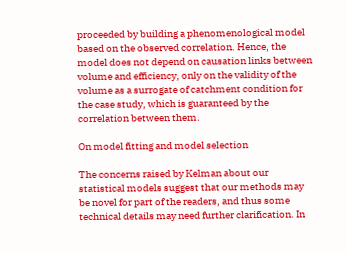proceeded by building a phenomenological model based on the observed correlation. Hence, the model does not depend on causation links between volume and efficiency, only on the validity of the volume as a surrogate of catchment condition for the case study, which is guaranteed by the correlation between them.

On model fitting and model selection

The concerns raised by Kelman about our statistical models suggest that our methods may be novel for part of the readers, and thus some technical details may need further clarification. In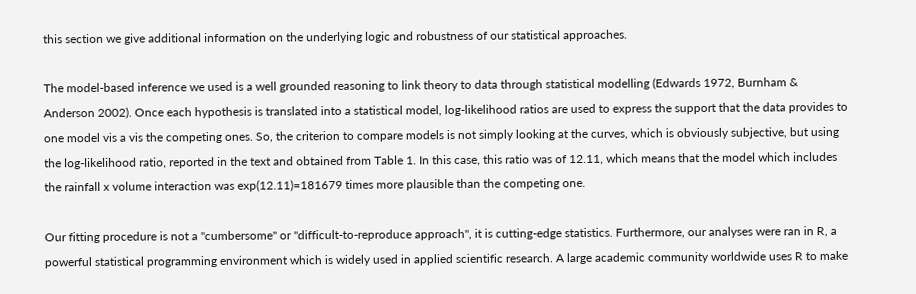this section we give additional information on the underlying logic and robustness of our statistical approaches.

The model-based inference we used is a well grounded reasoning to link theory to data through statistical modelling (Edwards 1972, Burnham & Anderson 2002). Once each hypothesis is translated into a statistical model, log-likelihood ratios are used to express the support that the data provides to one model vis a vis the competing ones. So, the criterion to compare models is not simply looking at the curves, which is obviously subjective, but using the log-likelihood ratio, reported in the text and obtained from Table 1. In this case, this ratio was of 12.11, which means that the model which includes the rainfall x volume interaction was exp(12.11)=181679 times more plausible than the competing one.

Our fitting procedure is not a "cumbersome" or "difficult-to-reproduce approach", it is cutting-edge statistics. Furthermore, our analyses were ran in R, a powerful statistical programming environment which is widely used in applied scientific research. A large academic community worldwide uses R to make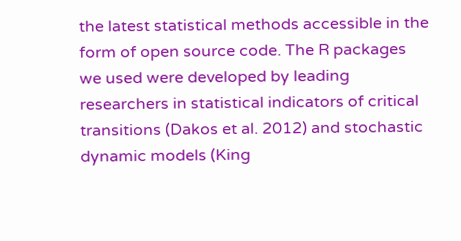the latest statistical methods accessible in the form of open source code. The R packages we used were developed by leading researchers in statistical indicators of critical transitions (Dakos et al. 2012) and stochastic dynamic models (King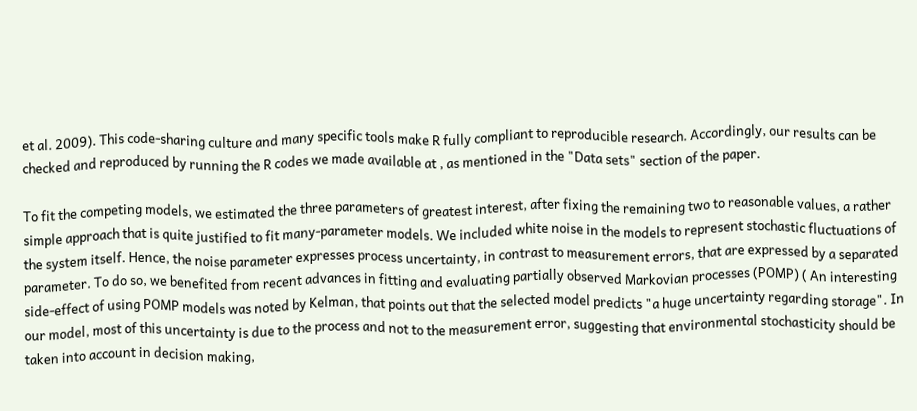et al. 2009). This code-sharing culture and many specific tools make R fully compliant to reproducible research. Accordingly, our results can be checked and reproduced by running the R codes we made available at , as mentioned in the "Data sets" section of the paper.

To fit the competing models, we estimated the three parameters of greatest interest, after fixing the remaining two to reasonable values, a rather simple approach that is quite justified to fit many-parameter models. We included white noise in the models to represent stochastic fluctuations of the system itself. Hence, the noise parameter expresses process uncertainty, in contrast to measurement errors, that are expressed by a separated parameter. To do so, we benefited from recent advances in fitting and evaluating partially observed Markovian processes (POMP) ( An interesting side-effect of using POMP models was noted by Kelman, that points out that the selected model predicts "a huge uncertainty regarding storage". In our model, most of this uncertainty is due to the process and not to the measurement error, suggesting that environmental stochasticity should be taken into account in decision making,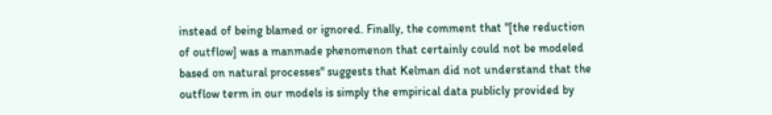instead of being blamed or ignored. Finally, the comment that "[the reduction of outflow] was a manmade phenomenon that certainly could not be modeled based on natural processes" suggests that Kelman did not understand that the outflow term in our models is simply the empirical data publicly provided by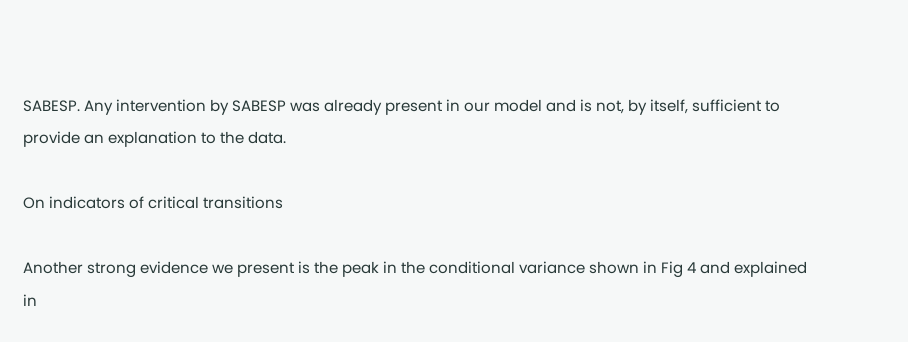SABESP. Any intervention by SABESP was already present in our model and is not, by itself, sufficient to provide an explanation to the data.

On indicators of critical transitions

Another strong evidence we present is the peak in the conditional variance shown in Fig 4 and explained in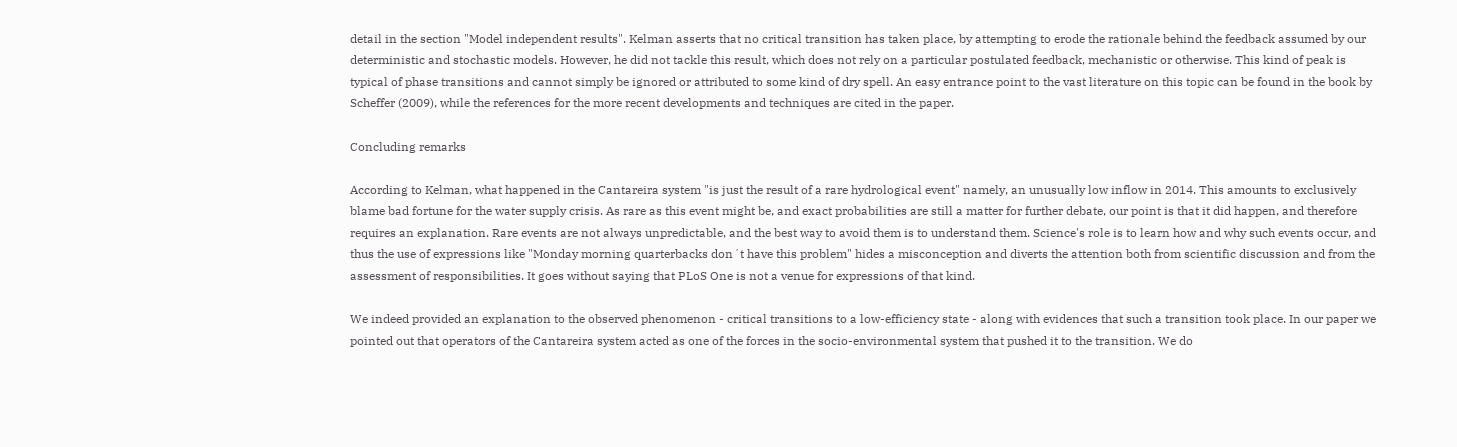detail in the section "Model independent results". Kelman asserts that no critical transition has taken place, by attempting to erode the rationale behind the feedback assumed by our deterministic and stochastic models. However, he did not tackle this result, which does not rely on a particular postulated feedback, mechanistic or otherwise. This kind of peak is typical of phase transitions and cannot simply be ignored or attributed to some kind of dry spell. An easy entrance point to the vast literature on this topic can be found in the book by Scheffer (2009), while the references for the more recent developments and techniques are cited in the paper.

Concluding remarks

According to Kelman, what happened in the Cantareira system "is just the result of a rare hydrological event" namely, an unusually low inflow in 2014. This amounts to exclusively blame bad fortune for the water supply crisis. As rare as this event might be, and exact probabilities are still a matter for further debate, our point is that it did happen, and therefore requires an explanation. Rare events are not always unpredictable, and the best way to avoid them is to understand them. Science's role is to learn how and why such events occur, and thus the use of expressions like "Monday morning quarterbacks don´t have this problem" hides a misconception and diverts the attention both from scientific discussion and from the assessment of responsibilities. It goes without saying that PLoS One is not a venue for expressions of that kind.

We indeed provided an explanation to the observed phenomenon - critical transitions to a low-efficiency state - along with evidences that such a transition took place. In our paper we pointed out that operators of the Cantareira system acted as one of the forces in the socio-environmental system that pushed it to the transition. We do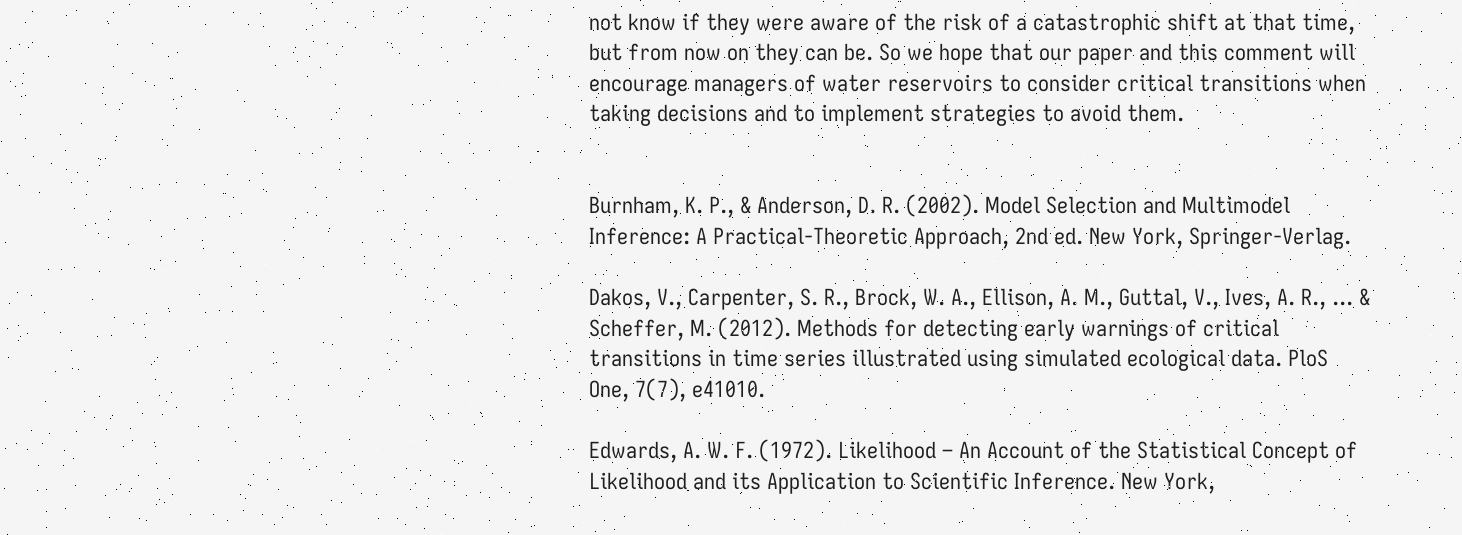not know if they were aware of the risk of a catastrophic shift at that time, but from now on they can be. So we hope that our paper and this comment will encourage managers of water reservoirs to consider critical transitions when taking decisions and to implement strategies to avoid them.


Burnham, K. P., & Anderson, D. R. (2002). Model Selection and Multimodel Inference: A Practical-Theoretic Approach, 2nd ed. New York, Springer-Verlag.

Dakos, V., Carpenter, S. R., Brock, W. A., Ellison, A. M., Guttal, V., Ives, A. R., ... & Scheffer, M. (2012). Methods for detecting early warnings of critical transitions in time series illustrated using simulated ecological data. PloS One, 7(7), e41010.

Edwards, A. W. F. (1972). Likelihood – An Account of the Statistical Concept of Likelihood and its Application to Scientific Inference. New York,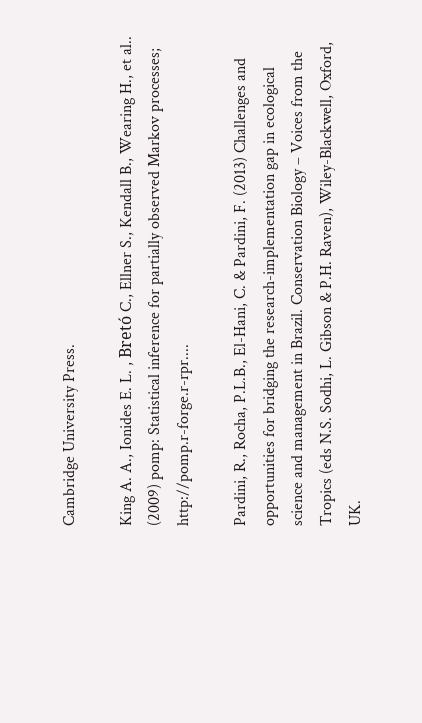Cambridge University Press.

King A. A., Ionides E. L. , Bretó C., Ellner S., Kendall B., Wearing H., et al.. (2009) pomp: Statistical inference for partially observed Markov processes; http://pomp.r-forge.r-rpr....

Pardini, R., Rocha, P.L.B., El-Hani, C. & Pardini, F. (2013) Challenges and opportunities for bridging the research-implementation gap in ecological science and management in Brazil. Conservation Biology – Voices from the Tropics (eds N.S. Sodhi, L. Gibson & P.H. Raven), Wiley-Blackwell, Oxford, UK.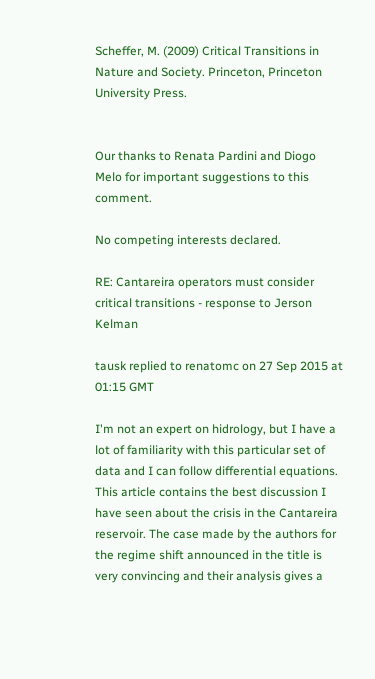Scheffer, M. (2009) Critical Transitions in Nature and Society. Princeton, Princeton University Press.


Our thanks to Renata Pardini and Diogo Melo for important suggestions to this comment.

No competing interests declared.

RE: Cantareira operators must consider critical transitions - response to Jerson Kelman

tausk replied to renatomc on 27 Sep 2015 at 01:15 GMT

I'm not an expert on hidrology, but I have a lot of familiarity with this particular set of data and I can follow differential equations. This article contains the best discussion I have seen about the crisis in the Cantareira reservoir. The case made by the authors for the regime shift announced in the title is very convincing and their analysis gives a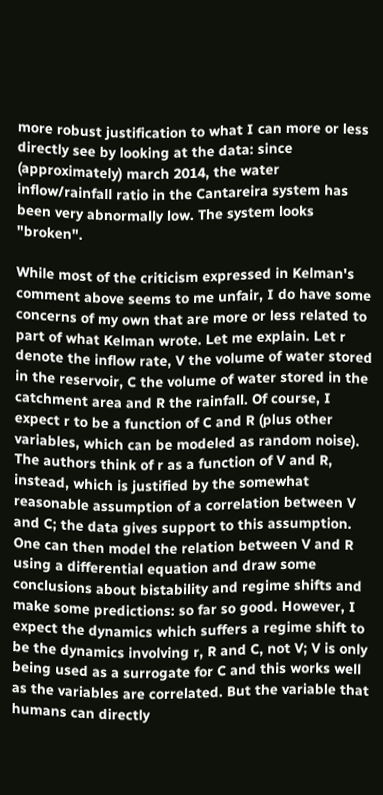more robust justification to what I can more or less directly see by looking at the data: since (approximately) march 2014, the water inflow/rainfall ratio in the Cantareira system has been very abnormally low. The system looks "broken".

While most of the criticism expressed in Kelman's comment above seems to me unfair, I do have some concerns of my own that are more or less related to part of what Kelman wrote. Let me explain. Let r denote the inflow rate, V the volume of water stored in the reservoir, C the volume of water stored in the catchment area and R the rainfall. Of course, I expect r to be a function of C and R (plus other variables, which can be modeled as random noise). The authors think of r as a function of V and R, instead, which is justified by the somewhat reasonable assumption of a correlation between V and C; the data gives support to this assumption. One can then model the relation between V and R using a differential equation and draw some conclusions about bistability and regime shifts and make some predictions: so far so good. However, I expect the dynamics which suffers a regime shift to be the dynamics involving r, R and C, not V; V is only being used as a surrogate for C and this works well as the variables are correlated. But the variable that humans can directly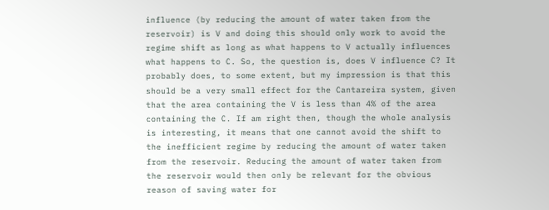influence (by reducing the amount of water taken from the reservoir) is V and doing this should only work to avoid the regime shift as long as what happens to V actually influences what happens to C. So, the question is, does V influence C? It probably does, to some extent, but my impression is that this should be a very small effect for the Cantareira system, given that the area containing the V is less than 4% of the area containing the C. If am right then, though the whole analysis is interesting, it means that one cannot avoid the shift to the inefficient regime by reducing the amount of water taken from the reservoir. Reducing the amount of water taken from the reservoir would then only be relevant for the obvious reason of saving water for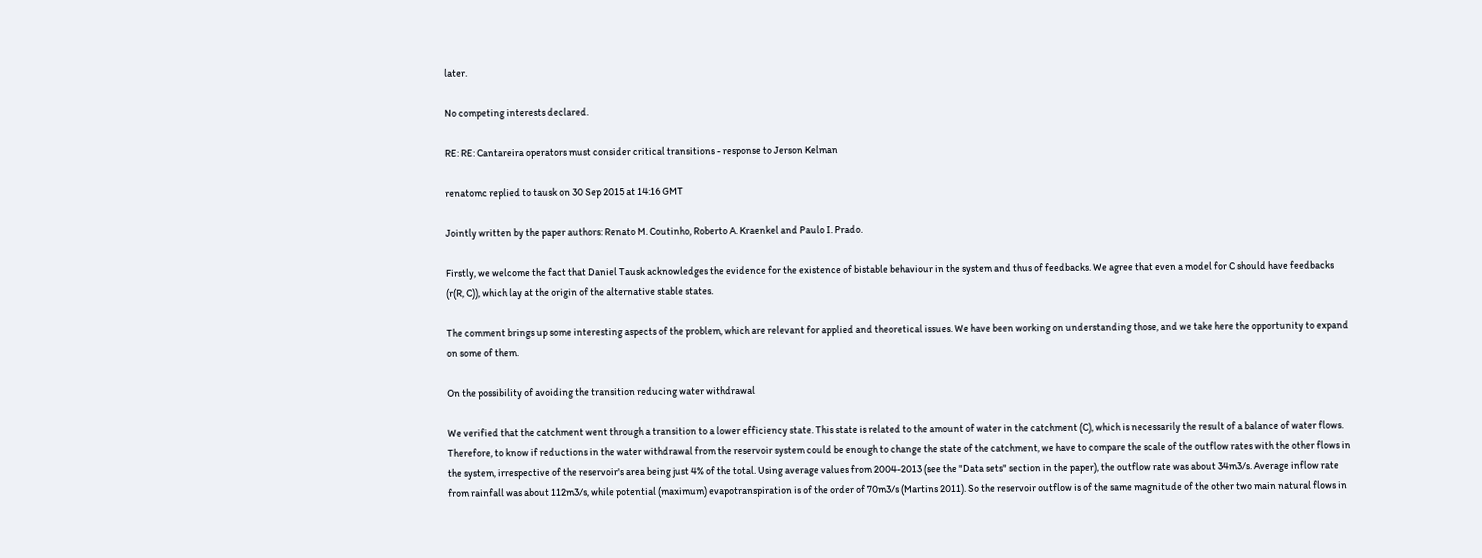later.

No competing interests declared.

RE: RE: Cantareira operators must consider critical transitions - response to Jerson Kelman

renatomc replied to tausk on 30 Sep 2015 at 14:16 GMT

Jointly written by the paper authors: Renato M. Coutinho, Roberto A. Kraenkel and Paulo I. Prado.

Firstly, we welcome the fact that Daniel Tausk acknowledges the evidence for the existence of bistable behaviour in the system and thus of feedbacks. We agree that even a model for C should have feedbacks (r(R, C)), which lay at the origin of the alternative stable states.

The comment brings up some interesting aspects of the problem, which are relevant for applied and theoretical issues. We have been working on understanding those, and we take here the opportunity to expand on some of them.

On the possibility of avoiding the transition reducing water withdrawal

We verified that the catchment went through a transition to a lower efficiency state. This state is related to the amount of water in the catchment (C), which is necessarily the result of a balance of water flows. Therefore, to know if reductions in the water withdrawal from the reservoir system could be enough to change the state of the catchment, we have to compare the scale of the outflow rates with the other flows in the system, irrespective of the reservoir's area being just 4% of the total. Using average values from 2004-2013 (see the "Data sets" section in the paper), the outflow rate was about 34m3/s. Average inflow rate from rainfall was about 112m3/s, while potential (maximum) evapotranspiration is of the order of 70m3/s (Martins 2011). So the reservoir outflow is of the same magnitude of the other two main natural flows in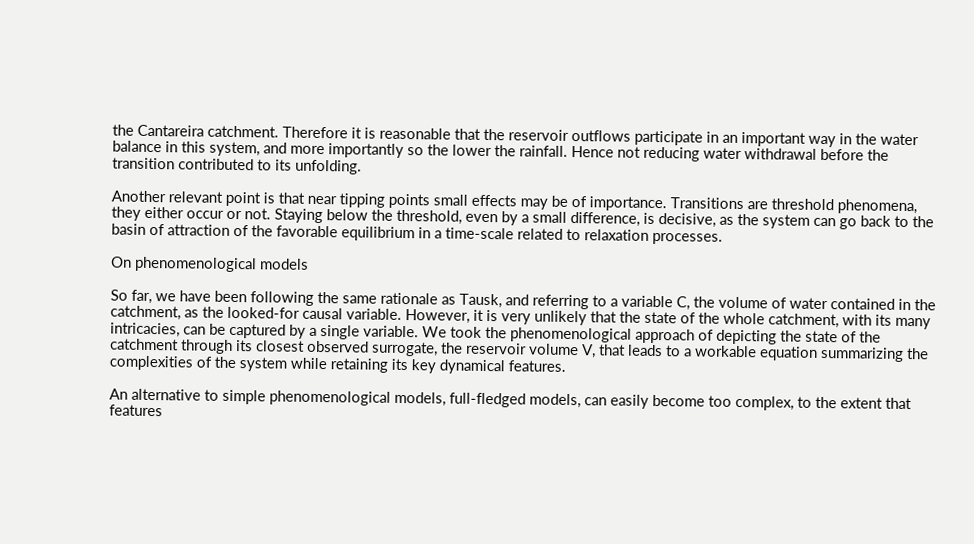the Cantareira catchment. Therefore it is reasonable that the reservoir outflows participate in an important way in the water balance in this system, and more importantly so the lower the rainfall. Hence not reducing water withdrawal before the transition contributed to its unfolding.

Another relevant point is that near tipping points small effects may be of importance. Transitions are threshold phenomena, they either occur or not. Staying below the threshold, even by a small difference, is decisive, as the system can go back to the basin of attraction of the favorable equilibrium in a time-scale related to relaxation processes.

On phenomenological models

So far, we have been following the same rationale as Tausk, and referring to a variable C, the volume of water contained in the catchment, as the looked-for causal variable. However, it is very unlikely that the state of the whole catchment, with its many intricacies, can be captured by a single variable. We took the phenomenological approach of depicting the state of the catchment through its closest observed surrogate, the reservoir volume V, that leads to a workable equation summarizing the complexities of the system while retaining its key dynamical features.

An alternative to simple phenomenological models, full-fledged models, can easily become too complex, to the extent that features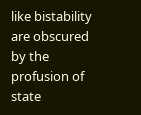like bistability are obscured by the profusion of state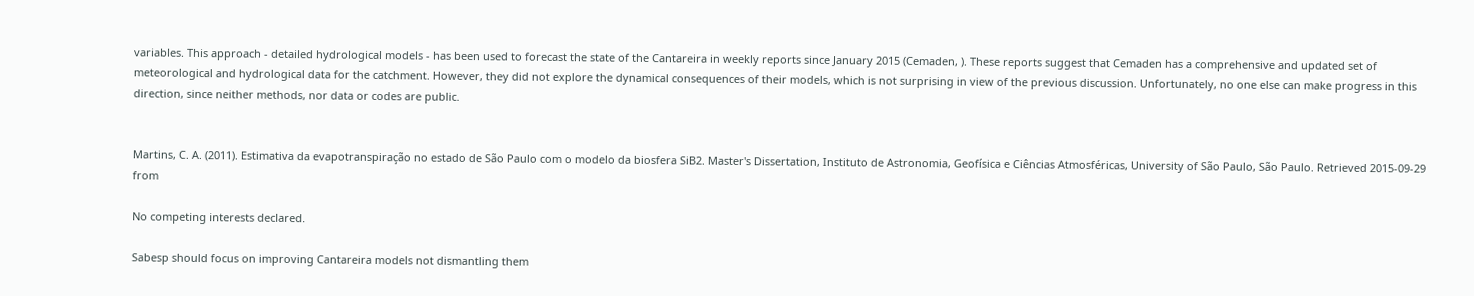variables. This approach - detailed hydrological models - has been used to forecast the state of the Cantareira in weekly reports since January 2015 (Cemaden, ). These reports suggest that Cemaden has a comprehensive and updated set of meteorological and hydrological data for the catchment. However, they did not explore the dynamical consequences of their models, which is not surprising in view of the previous discussion. Unfortunately, no one else can make progress in this direction, since neither methods, nor data or codes are public.


Martins, C. A. (2011). Estimativa da evapotranspiração no estado de São Paulo com o modelo da biosfera SiB2. Master's Dissertation, Instituto de Astronomia, Geofísica e Ciências Atmosféricas, University of São Paulo, São Paulo. Retrieved 2015-09-29 from

No competing interests declared.

Sabesp should focus on improving Cantareira models not dismantling them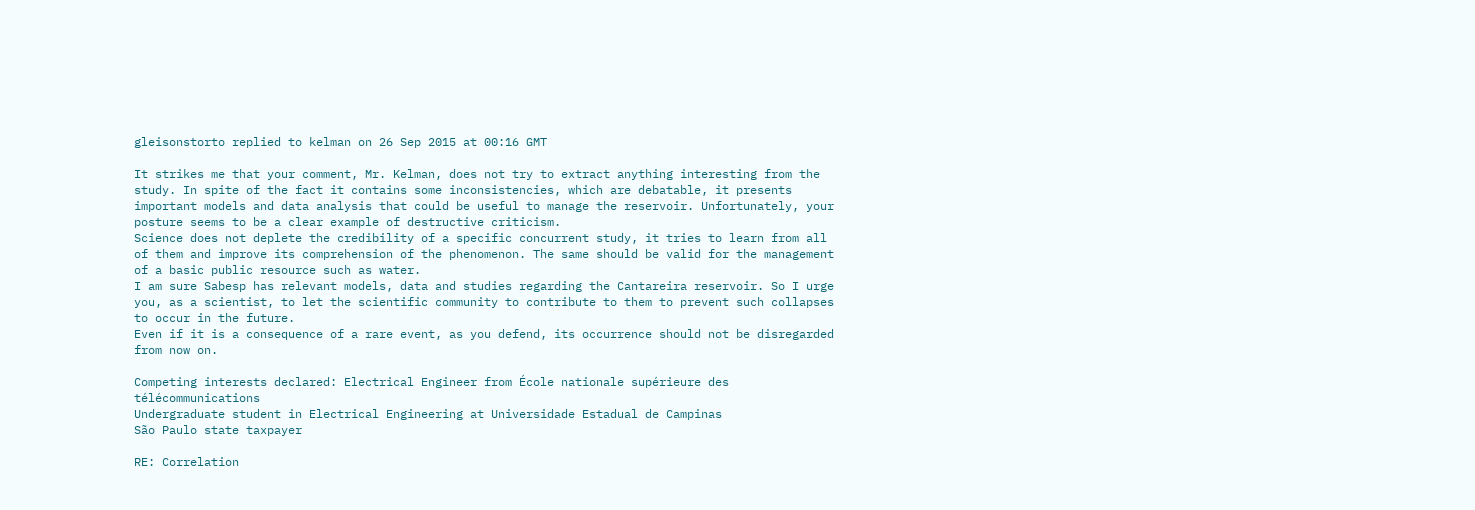gleisonstorto replied to kelman on 26 Sep 2015 at 00:16 GMT

It strikes me that your comment, Mr. Kelman, does not try to extract anything interesting from the study. In spite of the fact it contains some inconsistencies, which are debatable, it presents important models and data analysis that could be useful to manage the reservoir. Unfortunately, your posture seems to be a clear example of destructive criticism.
Science does not deplete the credibility of a specific concurrent study, it tries to learn from all of them and improve its comprehension of the phenomenon. The same should be valid for the management of a basic public resource such as water.
I am sure Sabesp has relevant models, data and studies regarding the Cantareira reservoir. So I urge you, as a scientist, to let the scientific community to contribute to them to prevent such collapses to occur in the future.
Even if it is a consequence of a rare event, as you defend, its occurrence should not be disregarded from now on.

Competing interests declared: Electrical Engineer from École nationale supérieure des télécommunications
Undergraduate student in Electrical Engineering at Universidade Estadual de Campinas
São Paulo state taxpayer

RE: Correlation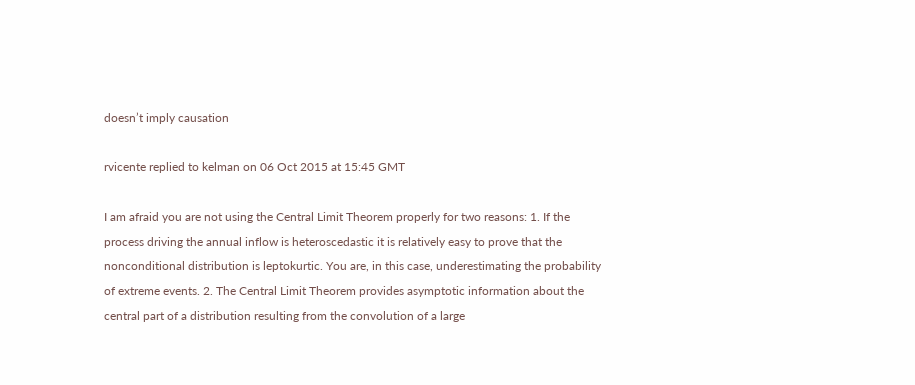doesn’t imply causation

rvicente replied to kelman on 06 Oct 2015 at 15:45 GMT

I am afraid you are not using the Central Limit Theorem properly for two reasons: 1. If the process driving the annual inflow is heteroscedastic it is relatively easy to prove that the nonconditional distribution is leptokurtic. You are, in this case, underestimating the probability of extreme events. 2. The Central Limit Theorem provides asymptotic information about the central part of a distribution resulting from the convolution of a large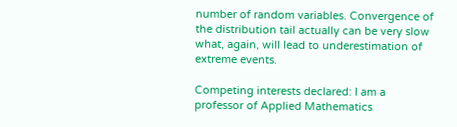number of random variables. Convergence of the distribution tail actually can be very slow what, again, will lead to underestimation of extreme events.

Competing interests declared: I am a professor of Applied Mathematics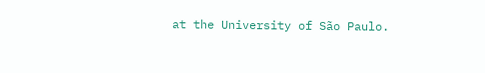at the University of São Paulo.